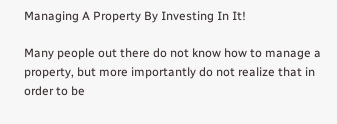Managing A Property By Investing In It!

Many people out there do not know how to manage a property, but more importantly do not realize that in order to be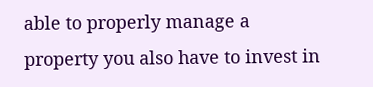able to properly manage a property you also have to invest in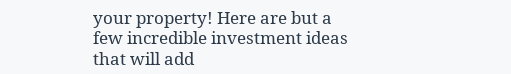your property! Here are but a few incredible investment ideas that will add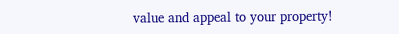value and appeal to your property!